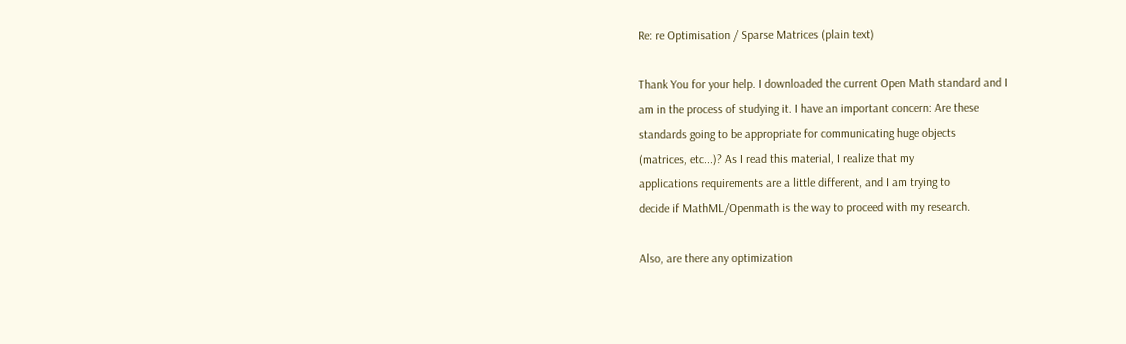Re: re Optimisation / Sparse Matrices (plain text)

Thank You for your help. I downloaded the current Open Math standard and I
am in the process of studying it. I have an important concern: Are these
standards going to be appropriate for communicating huge objects
(matrices, etc...)? As I read this material, I realize that my
applications requirements are a little different, and I am trying to
decide if MathML/Openmath is the way to proceed with my research.

Also, are there any optimization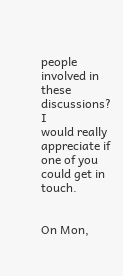people involved in these discussions? I
would really appreciate if one of you could get in touch.


On Mon,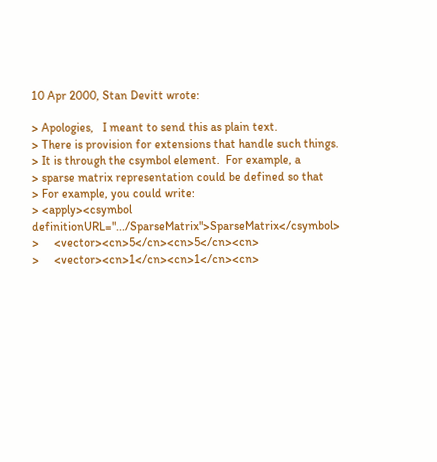10 Apr 2000, Stan Devitt wrote:

> Apologies,   I meant to send this as plain text.
> There is provision for extensions that handle such things.
> It is through the csymbol element.  For example, a
> sparse matrix representation could be defined so that
> For example, you could write:
> <apply><csymbol definitionURL=".../SparseMatrix">SparseMatrix</csymbol>
>     <vector><cn>5</cn><cn>5</cn><cn>
>     <vector><cn>1</cn><cn>1</cn><cn>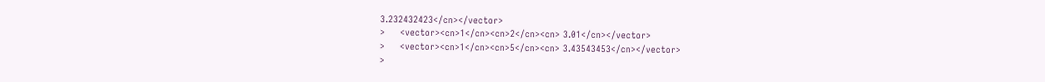3.232432423</cn></vector>
>     <vector><cn>1</cn><cn>2</cn><cn> 3.01</cn></vector>
>     <vector><cn>1</cn><cn>5</cn><cn> 3.43543453</cn></vector>
>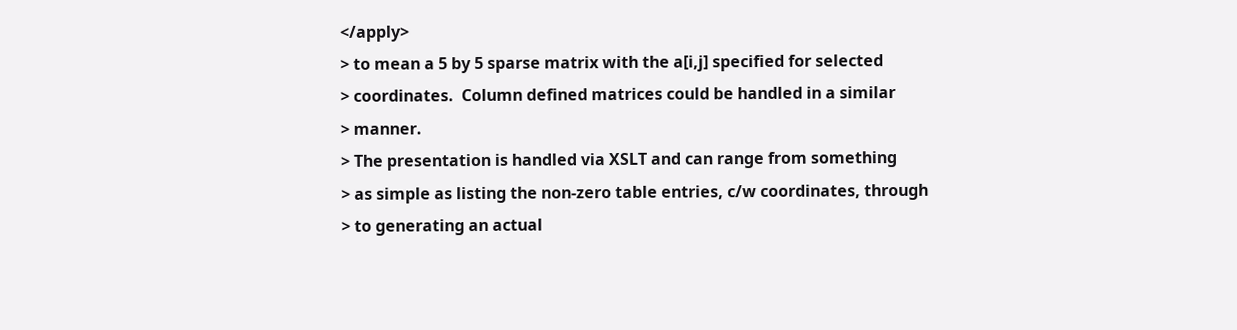</apply>
> to mean a 5 by 5 sparse matrix with the a[i,j] specified for selected
> coordinates.  Column defined matrices could be handled in a similar
> manner.
> The presentation is handled via XSLT and can range from something
> as simple as listing the non-zero table entries, c/w coordinates, through
> to generating an actual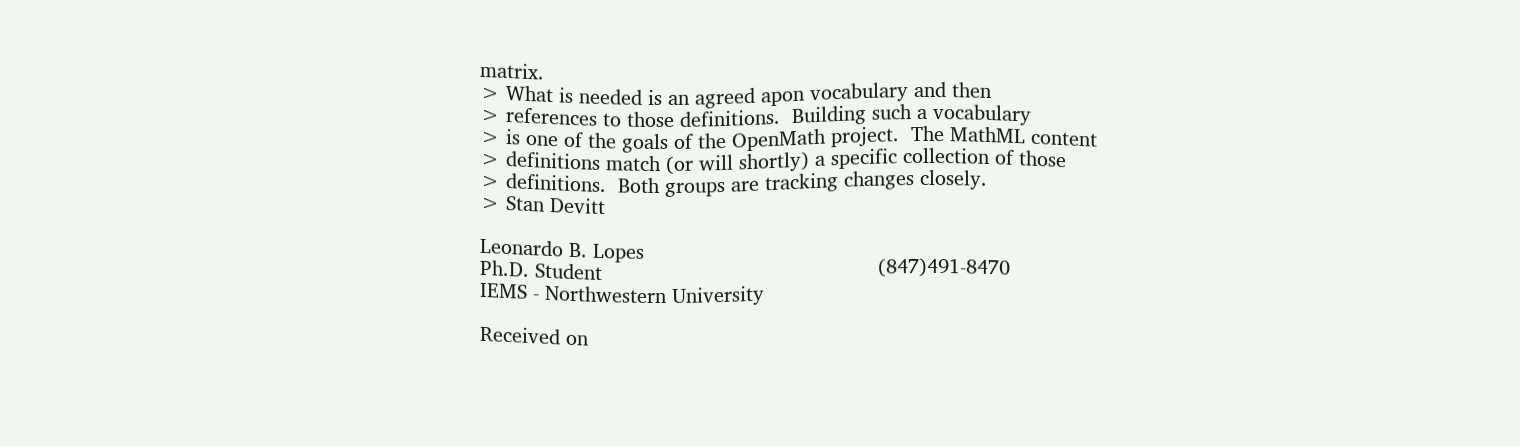matrix.
> What is needed is an agreed apon vocabulary and then
> references to those definitions.  Building such a vocabulary
> is one of the goals of the OpenMath project.  The MathML content
> definitions match (or will shortly) a specific collection of those
> definitions.  Both groups are tracking changes closely.
> Stan Devitt

Leonardo B. Lopes
Ph.D. Student                                              (847)491-8470
IEMS - Northwestern University

Received on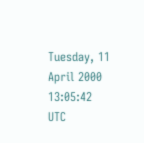Tuesday, 11 April 2000 13:05:42 UTC